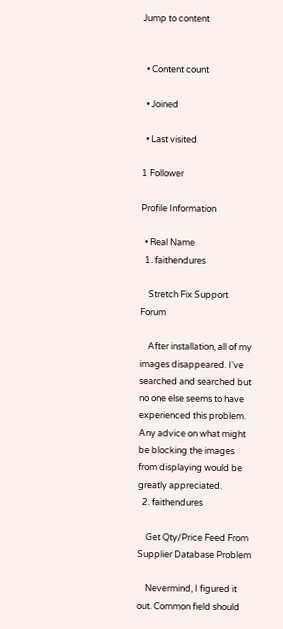Jump to content


  • Content count

  • Joined

  • Last visited

1 Follower

Profile Information

  • Real Name
  1. faithendures

    Stretch Fix Support Forum

    After installation, all of my images disappeared. I've searched and searched but no one else seems to have experienced this problem. Any advice on what might be blocking the images from displaying would be greatly appreciated.
  2. faithendures

    Get Qty/Price Feed From Supplier Database Problem

    Nevermind, I figured it out. Common field should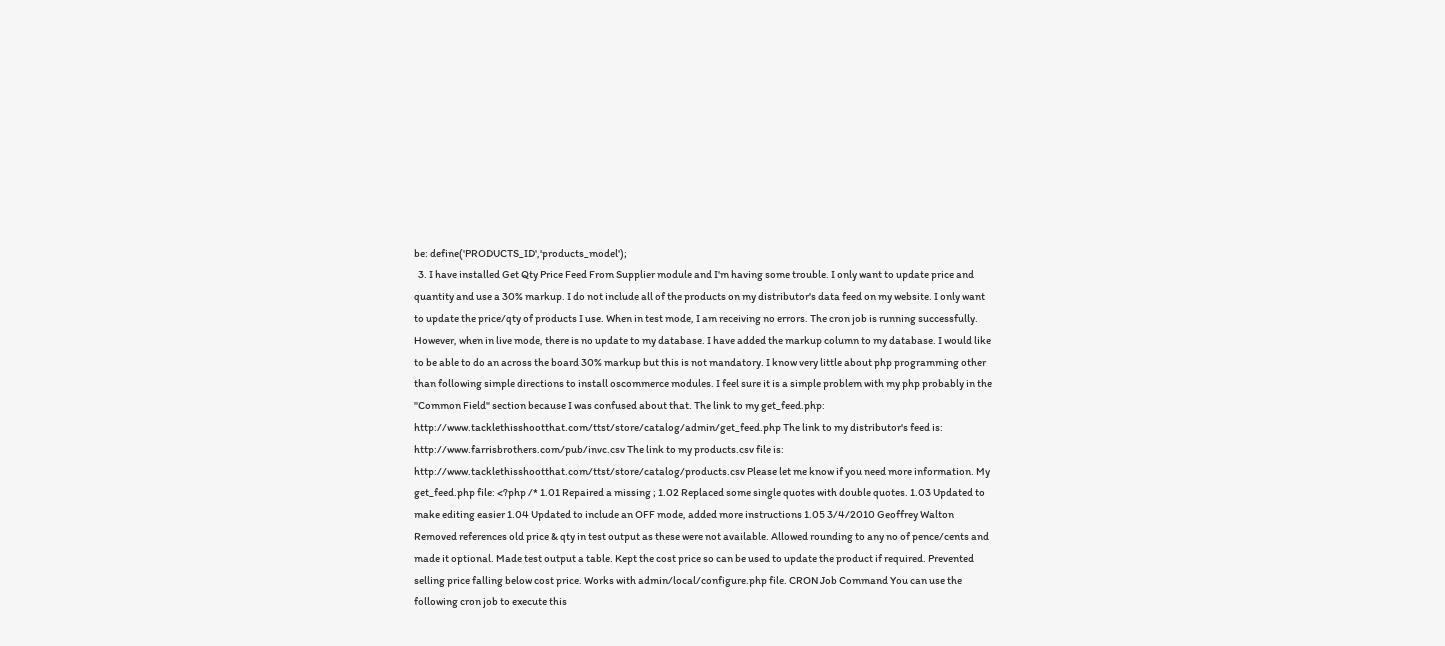be: define('PRODUCTS_ID','products_model');
  3. I have installed Get Qty Price Feed From Supplier module and I'm having some trouble. I only want to update price and quantity and use a 30% markup. I do not include all of the products on my distributor's data feed on my website. I only want to update the price/qty of products I use. When in test mode, I am receiving no errors. The cron job is running successfully. However, when in live mode, there is no update to my database. I have added the markup column to my database. I would like to be able to do an across the board 30% markup but this is not mandatory. I know very little about php programming other than following simple directions to install oscommerce modules. I feel sure it is a simple problem with my php probably in the "Common Field" section because I was confused about that. The link to my get_feed.php: http://www.tacklethisshootthat.com/ttst/store/catalog/admin/get_feed.php The link to my distributor's feed is: http://www.farrisbrothers.com/pub/invc.csv The link to my products.csv file is: http://www.tacklethisshootthat.com/ttst/store/catalog/products.csv Please let me know if you need more information. My get_feed.php file: <?php /* 1.01 Repaired a missing ; 1.02 Replaced some single quotes with double quotes. 1.03 Updated to make editing easier 1.04 Updated to include an OFF mode, added more instructions 1.05 3/4/2010 Geoffrey Walton Removed references old price & qty in test output as these were not available. Allowed rounding to any no of pence/cents and made it optional. Made test output a table. Kept the cost price so can be used to update the product if required. Prevented selling price falling below cost price. Works with admin/local/configure.php file. CRON Job Command You can use the following cron job to execute this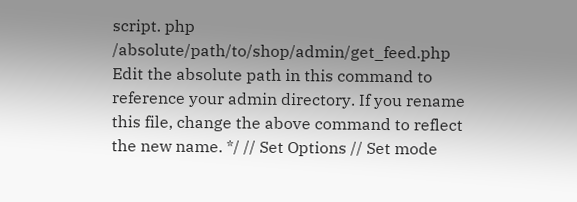script. php /absolute/path/to/shop/admin/get_feed.php Edit the absolute path in this command to reference your admin directory. If you rename this file, change the above command to reflect the new name. */ // Set Options // Set mode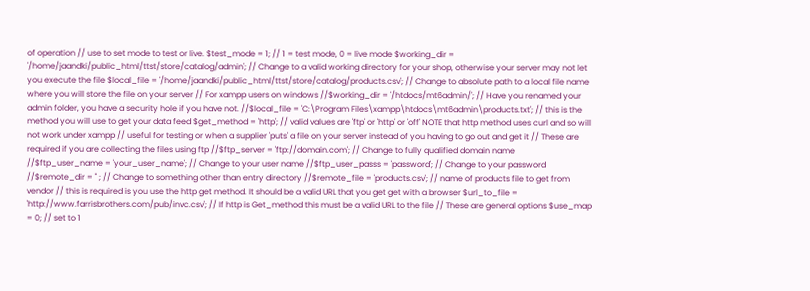of operation // use to set mode to test or live. $test_mode = 1; // 1 = test mode, 0 = live mode $working_dir = '/home/jaandki/public_html/ttst/store/catalog/admin'; // Change to a valid working directory for your shop, otherwise your server may not let you execute the file $local_file = '/home/jaandki/public_html/ttst/store/catalog/products.csv'; // Change to absolute path to a local file name where you will store the file on your server // For xampp users on windows //$working_dir = '/htdocs/mt6admin/'; // Have you renamed your admin folder, you have a security hole if you have not. //$local_file = 'C:\Program Files\xampp\htdocs\mt6admin\products.txt'; // this is the method you will use to get your data feed $get_method = 'http'; // valid values are 'ftp' or 'http' or 'off' NOTE that http method uses curl and so will not work under xampp // useful for testing or when a supplier 'puts' a file on your server instead of you having to go out and get it // These are required if you are collecting the files using ftp //$ftp_server = 'ftp://domain.com'; // Change to fully qualified domain name //$ftp_user_name = 'your_user_name'; // Change to your user name //$ftp_user_passs = 'password'; // Change to your password //$remote_dir = '' ; // Change to something other than entry directory //$remote_file = 'products.csv'; // name of products file to get from vendor // this is required is you use the http get method. It should be a valid URL that you get get with a browser $url_to_file = 'http://www.farrisbrothers.com/pub/invc.csv'; // If http is Get_method this must be a valid URL to the file // These are general options $use_map = 0; // set to 1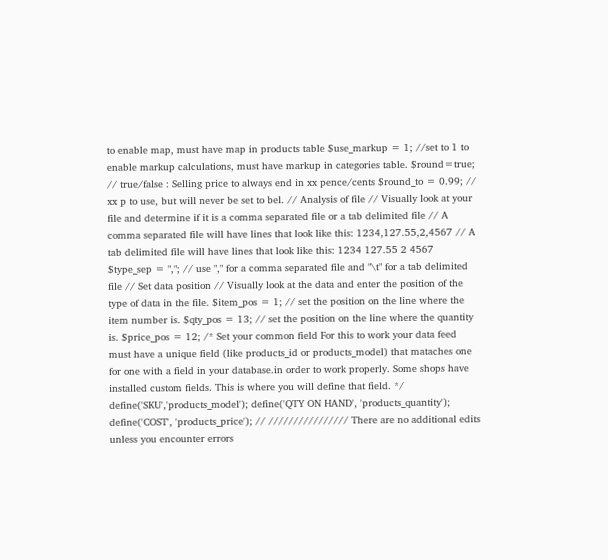to enable map, must have map in products table $use_markup = 1; //set to 1 to enable markup calculations, must have markup in categories table. $round=true; // true/false : Selling price to always end in xx pence/cents $round_to = 0.99; // xx p to use, but will never be set to bel. // Analysis of file // Visually look at your file and determine if it is a comma separated file or a tab delimited file // A comma separated file will have lines that look like this: 1234,127.55,2,4567 // A tab delimited file will have lines that look like this: 1234 127.55 2 4567 $type_sep = ","; // use "," for a comma separated file and "\t" for a tab delimited file // Set data position // Visually look at the data and enter the position of the type of data in the file. $item_pos = 1; // set the position on the line where the item number is. $qty_pos = 13; // set the position on the line where the quantity is. $price_pos = 12; /* Set your common field For this to work your data feed must have a unique field (like products_id or products_model) that mataches one for one with a field in your database.in order to work properly. Some shops have installed custom fields. This is where you will define that field. */ define('SKU','products_model'); define('QTY ON HAND', 'products_quantity'); define('COST', 'products_price'); // //////////////// There are no additional edits unless you encounter errors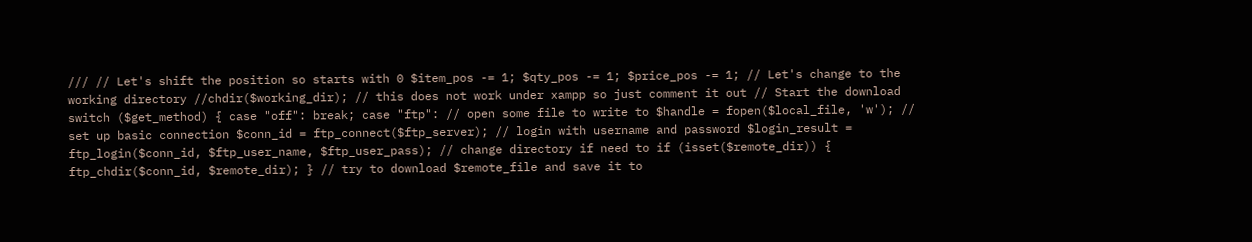/// // Let's shift the position so starts with 0 $item_pos -= 1; $qty_pos -= 1; $price_pos -= 1; // Let's change to the working directory //chdir($working_dir); // this does not work under xampp so just comment it out // Start the download switch ($get_method) { case "off": break; case "ftp": // open some file to write to $handle = fopen($local_file, 'w'); // set up basic connection $conn_id = ftp_connect($ftp_server); // login with username and password $login_result = ftp_login($conn_id, $ftp_user_name, $ftp_user_pass); // change directory if need to if (isset($remote_dir)) { ftp_chdir($conn_id, $remote_dir); } // try to download $remote_file and save it to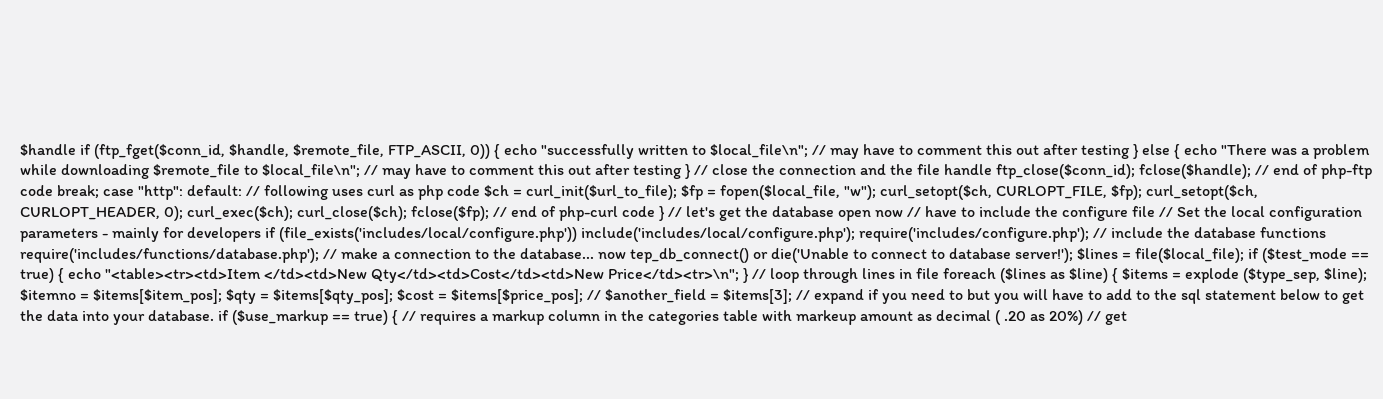$handle if (ftp_fget($conn_id, $handle, $remote_file, FTP_ASCII, 0)) { echo "successfully written to $local_file\n"; // may have to comment this out after testing } else { echo "There was a problem while downloading $remote_file to $local_file\n"; // may have to comment this out after testing } // close the connection and the file handle ftp_close($conn_id); fclose($handle); // end of php-ftp code break; case "http": default: // following uses curl as php code $ch = curl_init($url_to_file); $fp = fopen($local_file, "w"); curl_setopt($ch, CURLOPT_FILE, $fp); curl_setopt($ch, CURLOPT_HEADER, 0); curl_exec($ch); curl_close($ch); fclose($fp); // end of php-curl code } // let's get the database open now // have to include the configure file // Set the local configuration parameters - mainly for developers if (file_exists('includes/local/configure.php')) include('includes/local/configure.php'); require('includes/configure.php'); // include the database functions require('includes/functions/database.php'); // make a connection to the database... now tep_db_connect() or die('Unable to connect to database server!'); $lines = file($local_file); if ($test_mode == true) { echo "<table><tr><td>Item </td><td>New Qty</td><td>Cost</td><td>New Price</td><tr>\n"; } // loop through lines in file foreach ($lines as $line) { $items = explode ($type_sep, $line); $itemno = $items[$item_pos]; $qty = $items[$qty_pos]; $cost = $items[$price_pos]; // $another_field = $items[3]; // expand if you need to but you will have to add to the sql statement below to get the data into your database. if ($use_markup == true) { // requires a markup column in the categories table with markeup amount as decimal ( .20 as 20%) // get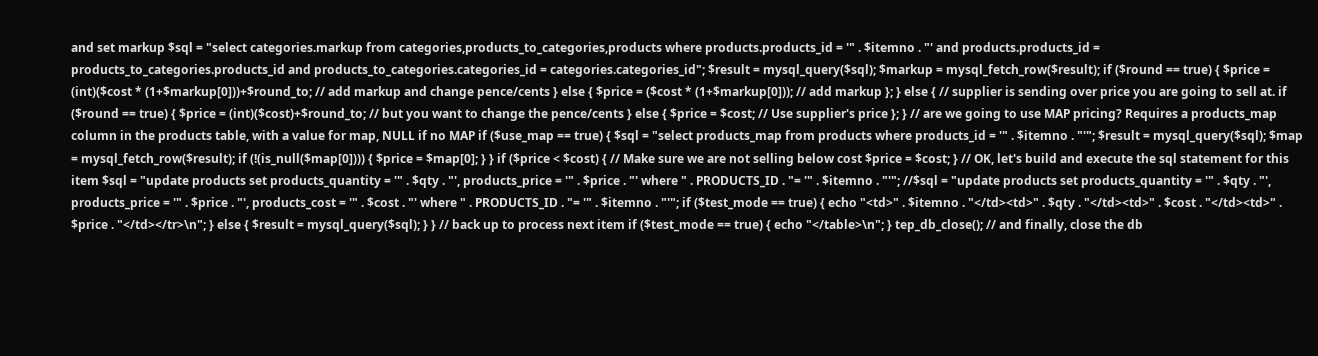and set markup $sql = "select categories.markup from categories,products_to_categories,products where products.products_id = '" . $itemno . "' and products.products_id = products_to_categories.products_id and products_to_categories.categories_id = categories.categories_id"; $result = mysql_query($sql); $markup = mysql_fetch_row($result); if ($round == true) { $price = (int)($cost * (1+$markup[0]))+$round_to; // add markup and change pence/cents } else { $price = ($cost * (1+$markup[0])); // add markup }; } else { // supplier is sending over price you are going to sell at. if ($round == true) { $price = (int)($cost)+$round_to; // but you want to change the pence/cents } else { $price = $cost; // Use supplier's price }; } // are we going to use MAP pricing? Requires a products_map column in the products table, with a value for map, NULL if no MAP if ($use_map == true) { $sql = "select products_map from products where products_id = '" . $itemno . "'"; $result = mysql_query($sql); $map = mysql_fetch_row($result); if (!(is_null($map[0]))) { $price = $map[0]; } } if ($price < $cost) { // Make sure we are not selling below cost $price = $cost; } // OK, let's build and execute the sql statement for this item $sql = "update products set products_quantity = '" . $qty . "', products_price = '" . $price . "' where " . PRODUCTS_ID . "= '" . $itemno . "'"; //$sql = "update products set products_quantity = '" . $qty . "', products_price = '" . $price . "', products_cost = '" . $cost . "' where " . PRODUCTS_ID . "= '" . $itemno . "'"; if ($test_mode == true) { echo "<td>" . $itemno . "</td><td>" . $qty . "</td><td>" . $cost . "</td><td>" . $price . "</td></tr>\n"; } else { $result = mysql_query($sql); } } // back up to process next item if ($test_mode == true) { echo "</table>\n"; } tep_db_close(); // and finally, close the db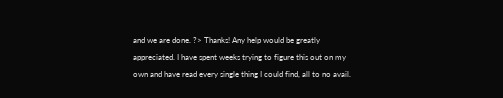and we are done. ?> Thanks! Any help would be greatly appreciated. I have spent weeks trying to figure this out on my own and have read every single thing I could find, all to no avail.